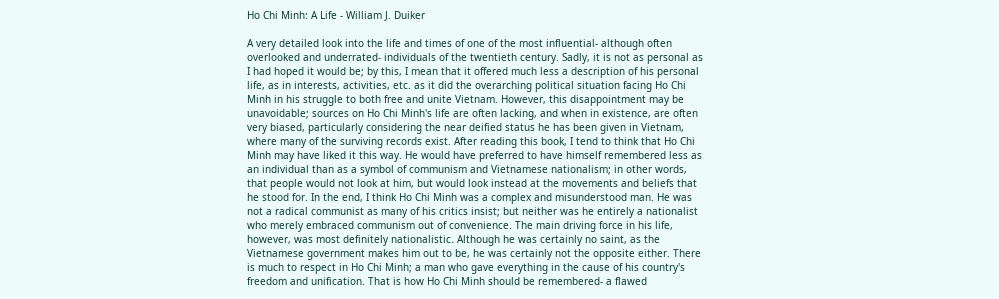Ho Chi Minh: A Life - William J. Duiker

A very detailed look into the life and times of one of the most influential- although often overlooked and underrated- individuals of the twentieth century. Sadly, it is not as personal as I had hoped it would be; by this, I mean that it offered much less a description of his personal life, as in interests, activities, etc. as it did the overarching political situation facing Ho Chi Minh in his struggle to both free and unite Vietnam. However, this disappointment may be unavoidable; sources on Ho Chi Minh's life are often lacking, and when in existence, are often very biased, particularly considering the near deified status he has been given in Vietnam, where many of the surviving records exist. After reading this book, I tend to think that Ho Chi Minh may have liked it this way. He would have preferred to have himself remembered less as an individual than as a symbol of communism and Vietnamese nationalism; in other words, that people would not look at him, but would look instead at the movements and beliefs that he stood for. In the end, I think Ho Chi Minh was a complex and misunderstood man. He was not a radical communist as many of his critics insist; but neither was he entirely a nationalist who merely embraced communism out of convenience. The main driving force in his life, however, was most definitely nationalistic. Although he was certainly no saint, as the Vietnamese government makes him out to be, he was certainly not the opposite either. There is much to respect in Ho Chi Minh; a man who gave everything in the cause of his country's freedom and unification. That is how Ho Chi Minh should be remembered- a flawed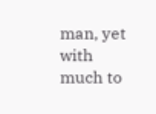man, yet with much to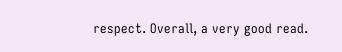respect. Overall, a very good read.